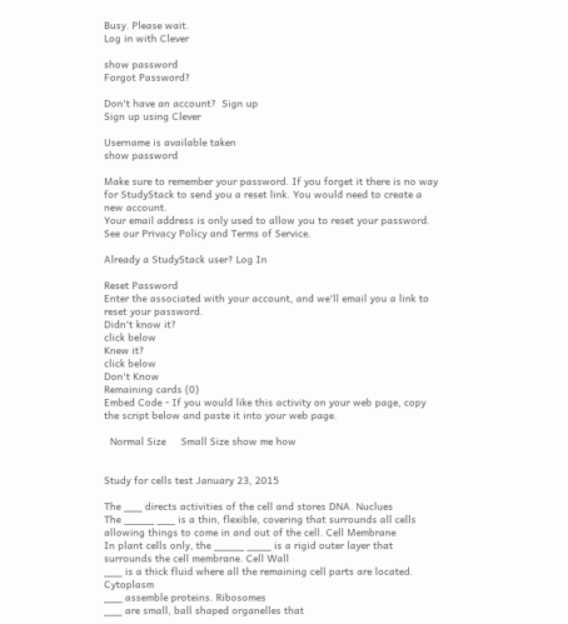Busy. Please wait.
Log in with Clever

show password
Forgot Password?

Don't have an account?  Sign up
Sign up using Clever

Username is available taken
show password

Make sure to remember your password. If you forget it there is no way for StudyStack to send you a reset link. You would need to create a new account.
Your email address is only used to allow you to reset your password. See our Privacy Policy and Terms of Service.

Already a StudyStack user? Log In

Reset Password
Enter the associated with your account, and we'll email you a link to reset your password.
Didn't know it?
click below
Knew it?
click below
Don't Know
Remaining cards (0)
Embed Code - If you would like this activity on your web page, copy the script below and paste it into your web page.

  Normal Size     Small Size show me how


Study for cells test January 23, 2015

The ___ directs activities of the cell and stores DNA. Nuclues
The _____ ___ is a thin, flexible, covering that surrounds all cells allowing things to come in and out of the cell. Cell Membrane
In plant cells only, the _____ ____ is a rigid outer layer that surrounds the cell membrane. Cell Wall
___ is a thick fluid where all the remaining cell parts are located. Cytoplasm
___ assemble proteins. Ribosomes
___ are small, ball shaped organelles that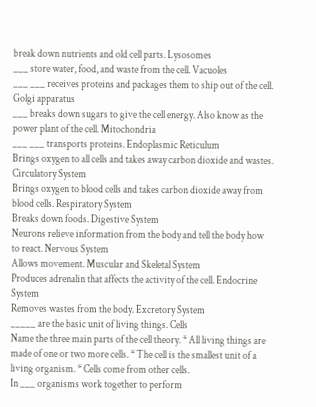break down nutrients and old cell parts. Lysosomes
___ store water, food, and waste from the cell. Vacuoles
___ ___ receives proteins and packages them to ship out of the cell. Golgi apparatus
___ breaks down sugars to give the cell energy. Also know as the power plant of the cell. Mitochondria
___ ___ transports proteins. Endoplasmic Reticulum
Brings oxygen to all cells and takes away carbon dioxide and wastes. Circulatory System
Brings oxygen to blood cells and takes carbon dioxide away from blood cells. Respiratory System
Breaks down foods. Digestive System
Neurons relieve information from the body and tell the body how to react. Nervous System
Allows movement. Muscular and Skeletal System
Produces adrenalin that affects the activity of the cell. Endocrine System
Removes wastes from the body. Excretory System
_____ are the basic unit of living things. Cells
Name the three main parts of the cell theory. * All living things are made of one or two more cells. * The cell is the smallest unit of a living organism. * Cells come from other cells.
In ___ organisms work together to perform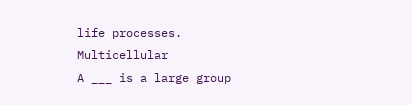life processes. Multicellular
A ___ is a large group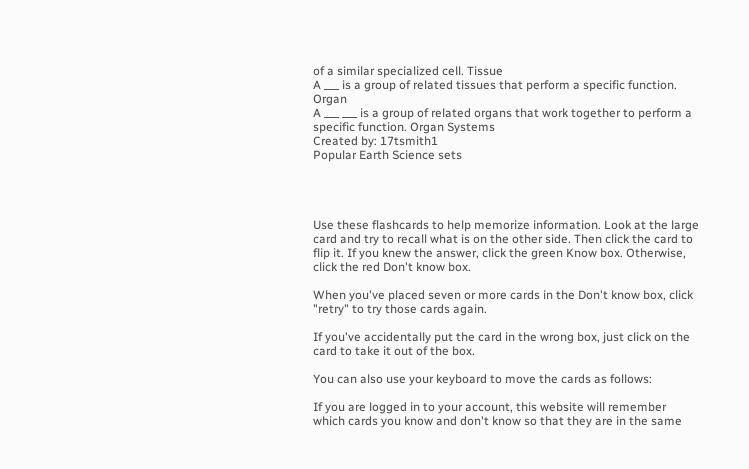of a similar specialized cell. Tissue
A ___ is a group of related tissues that perform a specific function. Organ
A ___ ___ is a group of related organs that work together to perform a specific function. Organ Systems
Created by: 17tsmith1
Popular Earth Science sets




Use these flashcards to help memorize information. Look at the large card and try to recall what is on the other side. Then click the card to flip it. If you knew the answer, click the green Know box. Otherwise, click the red Don't know box.

When you've placed seven or more cards in the Don't know box, click "retry" to try those cards again.

If you've accidentally put the card in the wrong box, just click on the card to take it out of the box.

You can also use your keyboard to move the cards as follows:

If you are logged in to your account, this website will remember which cards you know and don't know so that they are in the same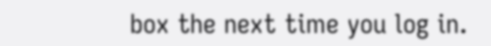box the next time you log in.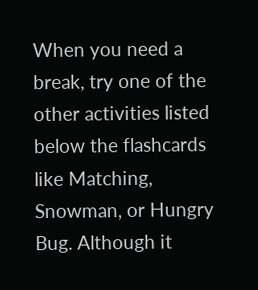When you need a break, try one of the other activities listed below the flashcards like Matching, Snowman, or Hungry Bug. Although it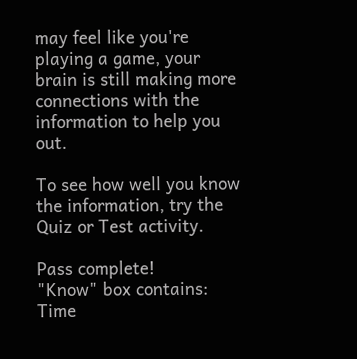may feel like you're playing a game, your brain is still making more connections with the information to help you out.

To see how well you know the information, try the Quiz or Test activity.

Pass complete!
"Know" box contains:
Time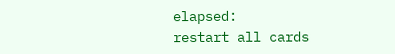elapsed:
restart all cards